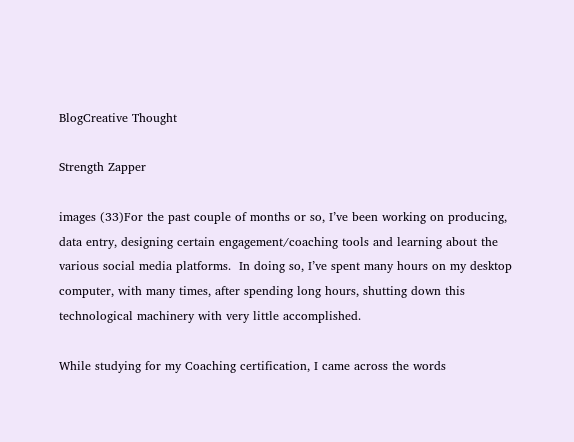BlogCreative Thought

Strength Zapper

images (33)For the past couple of months or so, I’ve been working on producing, data entry, designing certain engagement/coaching tools and learning about the various social media platforms.  In doing so, I’ve spent many hours on my desktop computer, with many times, after spending long hours, shutting down this technological machinery with very little accomplished.

While studying for my Coaching certification, I came across the words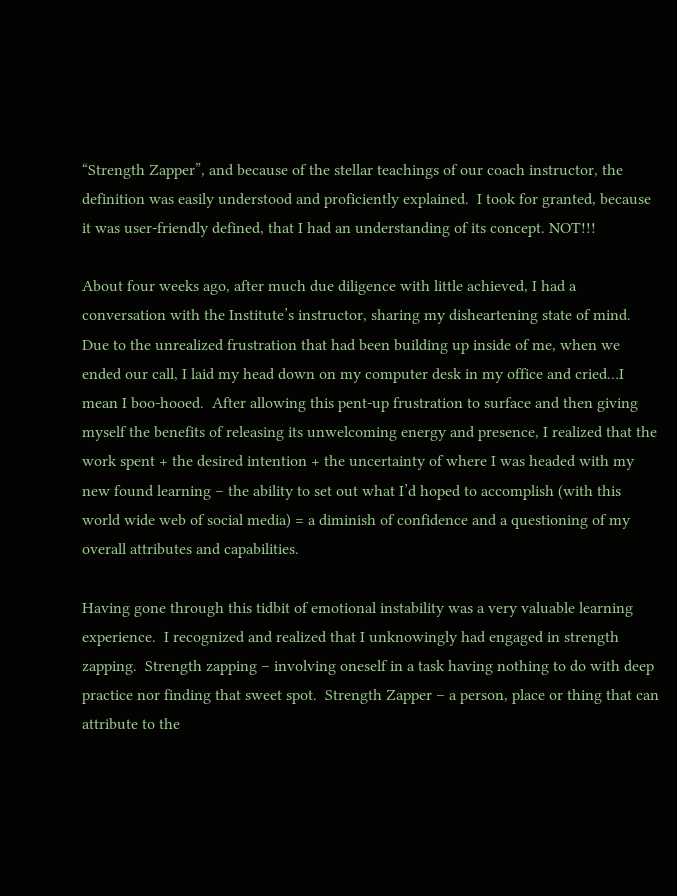“Strength Zapper”, and because of the stellar teachings of our coach instructor, the definition was easily understood and proficiently explained.  I took for granted, because it was user-friendly defined, that I had an understanding of its concept. NOT!!!

About four weeks ago, after much due diligence with little achieved, I had a conversation with the Institute’s instructor, sharing my disheartening state of mind.  Due to the unrealized frustration that had been building up inside of me, when we ended our call, I laid my head down on my computer desk in my office and cried…I mean I boo-hooed.  After allowing this pent-up frustration to surface and then giving myself the benefits of releasing its unwelcoming energy and presence, I realized that the work spent + the desired intention + the uncertainty of where I was headed with my new found learning – the ability to set out what I’d hoped to accomplish (with this world wide web of social media) = a diminish of confidence and a questioning of my overall attributes and capabilities.

Having gone through this tidbit of emotional instability was a very valuable learning experience.  I recognized and realized that I unknowingly had engaged in strength zapping.  Strength zapping – involving oneself in a task having nothing to do with deep practice nor finding that sweet spot.  Strength Zapper – a person, place or thing that can attribute to the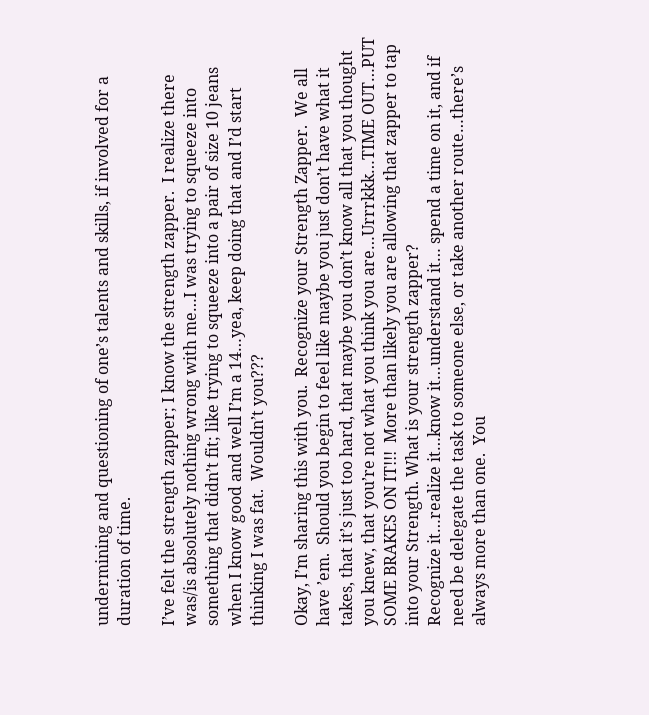undermining and questioning of one’s talents and skills, if involved for a duration of time.

I’ve felt the strength zapper; I know the strength zapper.  I realize there was/is absolutely nothing wrong with me…I was trying to squeeze into something that didn’t fit; like trying to squeeze into a pair of size 10 jeans when I know good and well I’m a 14…yea, keep doing that and I’d start thinking I was fat.  Wouldn’t you???

Okay, I’m sharing this with you.  Recognize your Strength Zapper.  We all have ’em.  Should you begin to feel like maybe you just don’t have what it takes, that it’s just too hard, that maybe you don’t know all that you thought you knew, that you’re not what you think you are…Urrrkkk…TIME OUT…PUT SOME BRAKES ON IT!!!  More than likely you are allowing that zapper to tap into your Strength. What is your strength zapper?
Recognize it…realize it…know it…understand it… spend a time on it, and if need be delegate the task to someone else, or take another route…there’s always more than one.  You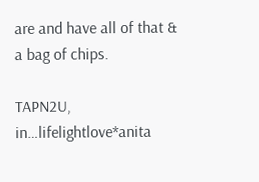are and have all of that & a bag of chips.

TAPN2U, in…lifelightlove*anita